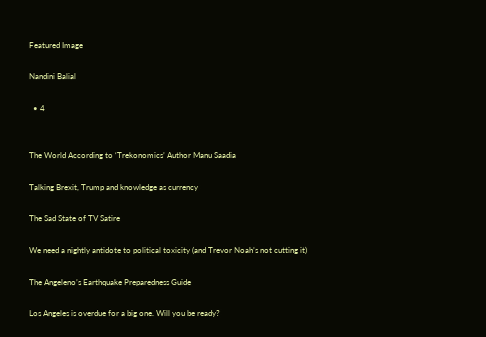Featured Image

Nandini Balial

  • 4


The World According to ‘Trekonomics’ Author Manu Saadia

Talking Brexit, Trump and knowledge as currency

The Sad State of TV Satire

We need a nightly antidote to political toxicity (and Trevor Noah’s not cutting it)

The Angeleno’s Earthquake Preparedness Guide

Los Angeles is overdue for a big one. Will you be ready?